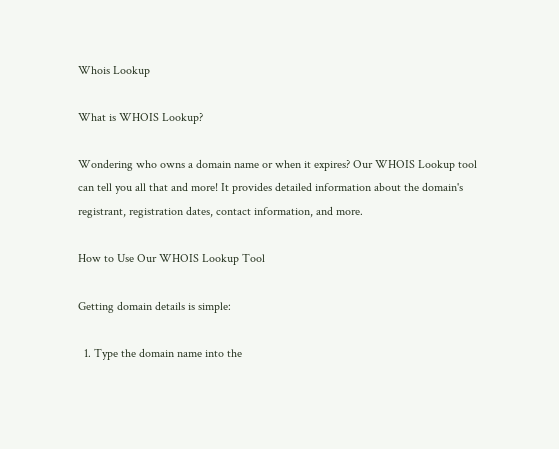Whois Lookup

What is WHOIS Lookup?

Wondering who owns a domain name or when it expires? Our WHOIS Lookup tool can tell you all that and more! It provides detailed information about the domain's registrant, registration dates, contact information, and more.

How to Use Our WHOIS Lookup Tool

Getting domain details is simple:

  1. Type the domain name into the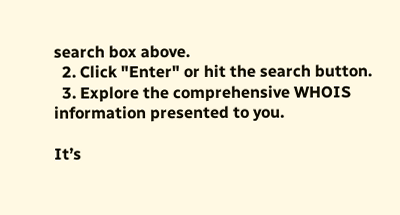search box above.
  2. Click "Enter" or hit the search button.
  3. Explore the comprehensive WHOIS information presented to you.

It’s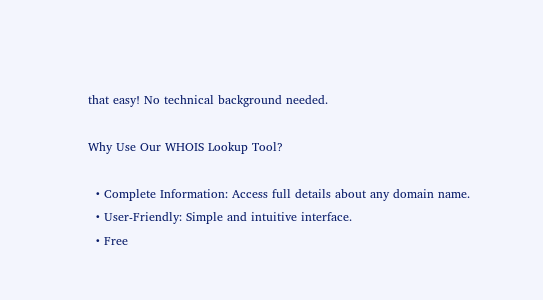that easy! No technical background needed.

Why Use Our WHOIS Lookup Tool?

  • Complete Information: Access full details about any domain name.
  • User-Friendly: Simple and intuitive interface.
  • Free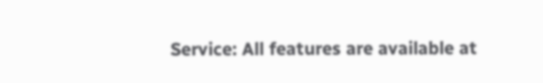Service: All features are available at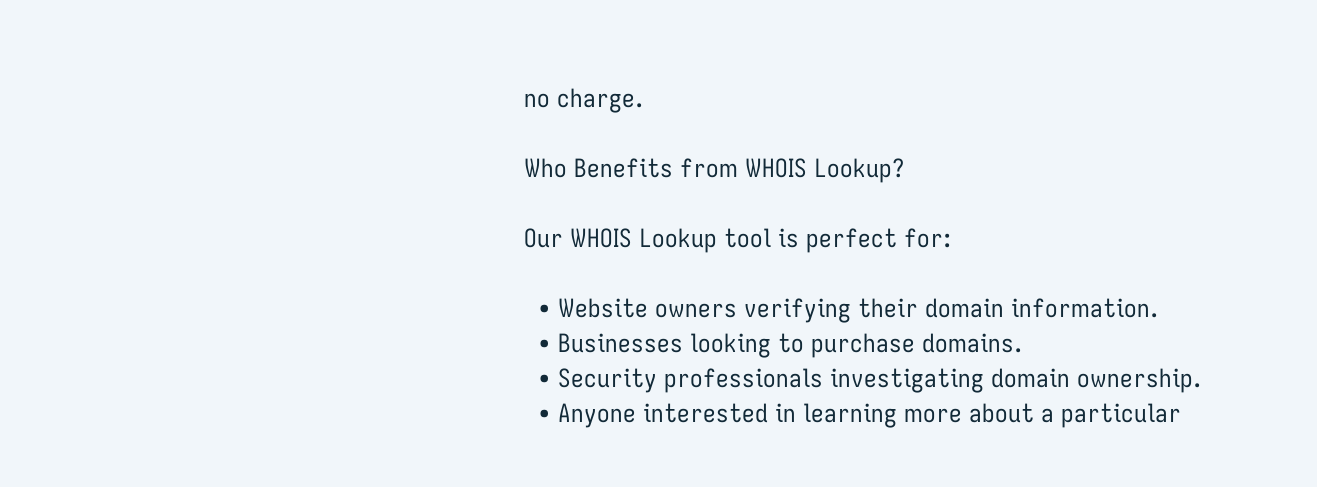no charge.

Who Benefits from WHOIS Lookup?

Our WHOIS Lookup tool is perfect for:

  • Website owners verifying their domain information.
  • Businesses looking to purchase domains.
  • Security professionals investigating domain ownership.
  • Anyone interested in learning more about a particular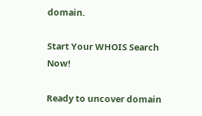domain.

Start Your WHOIS Search Now!

Ready to uncover domain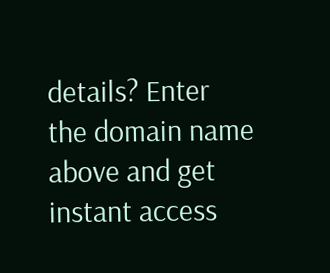details? Enter the domain name above and get instant access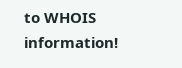to WHOIS information!